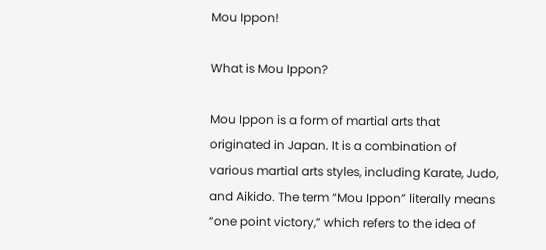Mou Ippon!

What is Mou Ippon?

Mou Ippon is a form of martial arts that originated in Japan. It is a combination of various martial arts styles, including Karate, Judo, and Aikido. The term “Mou Ippon” literally means “one point victory,” which refers to the idea of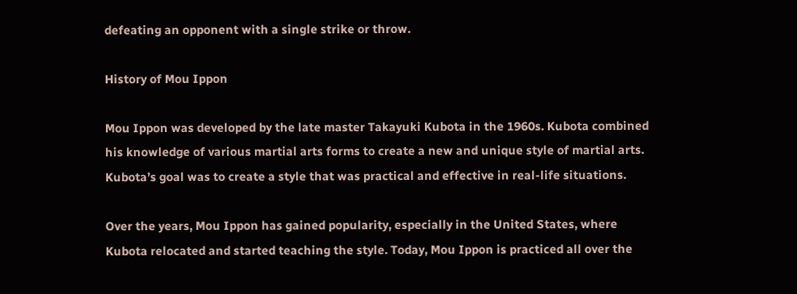defeating an opponent with a single strike or throw.

History of Mou Ippon

Mou Ippon was developed by the late master Takayuki Kubota in the 1960s. Kubota combined his knowledge of various martial arts forms to create a new and unique style of martial arts. Kubota’s goal was to create a style that was practical and effective in real-life situations.

Over the years, Mou Ippon has gained popularity, especially in the United States, where Kubota relocated and started teaching the style. Today, Mou Ippon is practiced all over the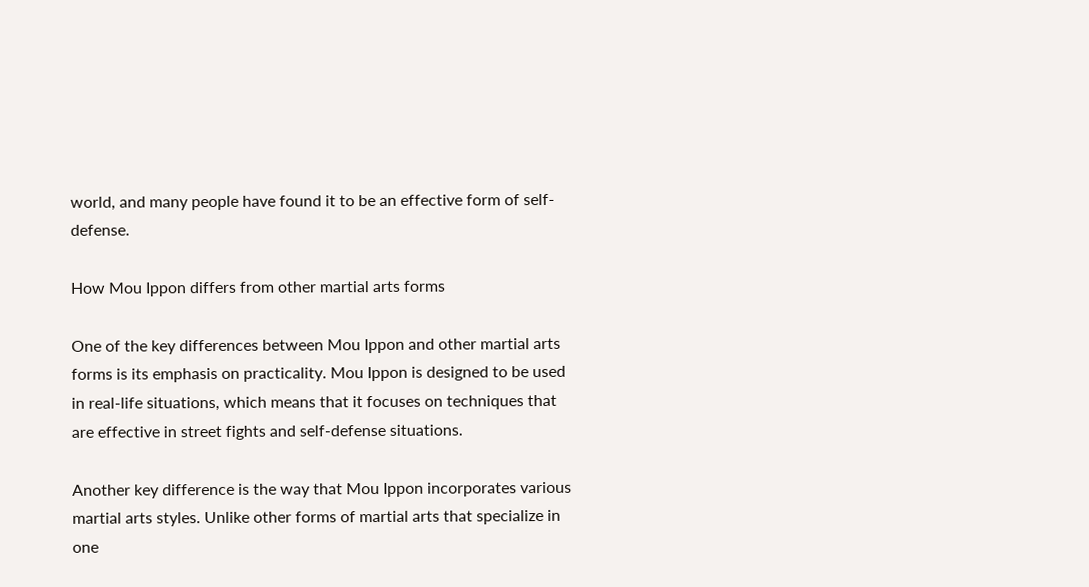world, and many people have found it to be an effective form of self-defense.

How Mou Ippon differs from other martial arts forms

One of the key differences between Mou Ippon and other martial arts forms is its emphasis on practicality. Mou Ippon is designed to be used in real-life situations, which means that it focuses on techniques that are effective in street fights and self-defense situations.

Another key difference is the way that Mou Ippon incorporates various martial arts styles. Unlike other forms of martial arts that specialize in one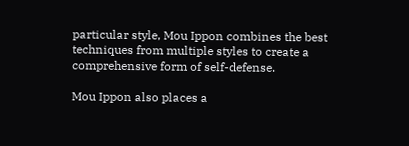particular style, Mou Ippon combines the best techniques from multiple styles to create a comprehensive form of self-defense.

Mou Ippon also places a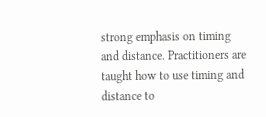strong emphasis on timing and distance. Practitioners are taught how to use timing and distance to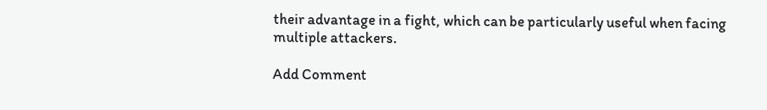their advantage in a fight, which can be particularly useful when facing multiple attackers.

Add Comment